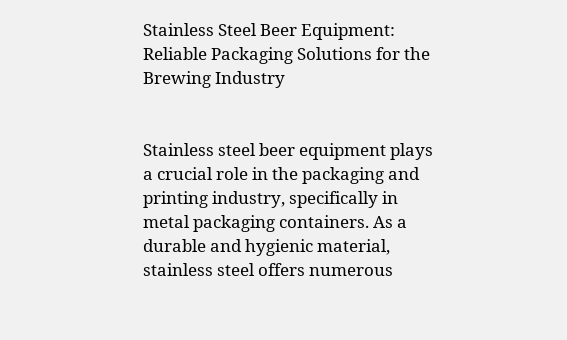Stainless Steel Beer Equipment: Reliable Packaging Solutions for the Brewing Industry


Stainless steel beer equipment plays a crucial role in the packaging and printing industry, specifically in metal packaging containers. As a durable and hygienic material, stainless steel offers numerous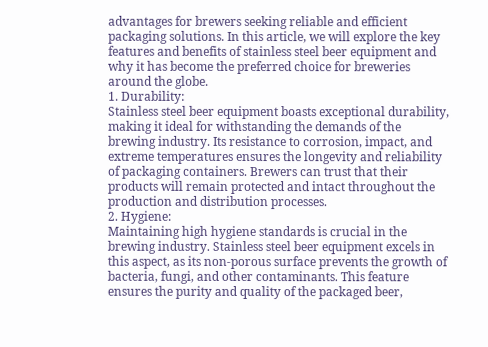advantages for brewers seeking reliable and efficient packaging solutions. In this article, we will explore the key features and benefits of stainless steel beer equipment and why it has become the preferred choice for breweries around the globe.
1. Durability:
Stainless steel beer equipment boasts exceptional durability, making it ideal for withstanding the demands of the brewing industry. Its resistance to corrosion, impact, and extreme temperatures ensures the longevity and reliability of packaging containers. Brewers can trust that their products will remain protected and intact throughout the production and distribution processes.
2. Hygiene:
Maintaining high hygiene standards is crucial in the brewing industry. Stainless steel beer equipment excels in this aspect, as its non-porous surface prevents the growth of bacteria, fungi, and other contaminants. This feature ensures the purity and quality of the packaged beer,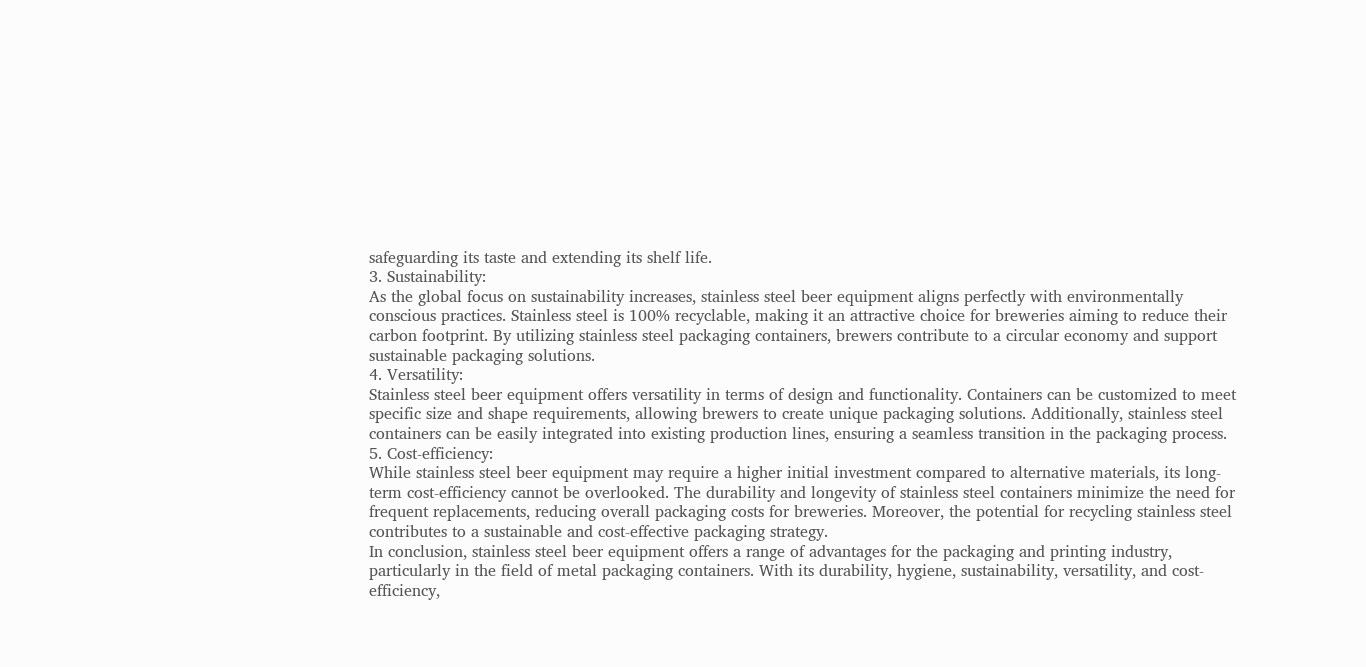safeguarding its taste and extending its shelf life.
3. Sustainability:
As the global focus on sustainability increases, stainless steel beer equipment aligns perfectly with environmentally conscious practices. Stainless steel is 100% recyclable, making it an attractive choice for breweries aiming to reduce their carbon footprint. By utilizing stainless steel packaging containers, brewers contribute to a circular economy and support sustainable packaging solutions.
4. Versatility:
Stainless steel beer equipment offers versatility in terms of design and functionality. Containers can be customized to meet specific size and shape requirements, allowing brewers to create unique packaging solutions. Additionally, stainless steel containers can be easily integrated into existing production lines, ensuring a seamless transition in the packaging process.
5. Cost-efficiency:
While stainless steel beer equipment may require a higher initial investment compared to alternative materials, its long-term cost-efficiency cannot be overlooked. The durability and longevity of stainless steel containers minimize the need for frequent replacements, reducing overall packaging costs for breweries. Moreover, the potential for recycling stainless steel contributes to a sustainable and cost-effective packaging strategy.
In conclusion, stainless steel beer equipment offers a range of advantages for the packaging and printing industry, particularly in the field of metal packaging containers. With its durability, hygiene, sustainability, versatility, and cost-efficiency,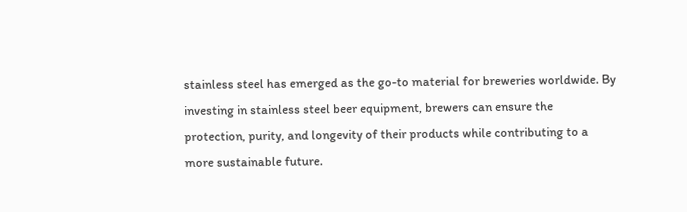stainless steel has emerged as the go-to material for breweries worldwide. By investing in stainless steel beer equipment, brewers can ensure the protection, purity, and longevity of their products while contributing to a more sustainable future.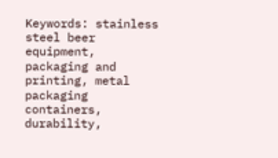Keywords: stainless steel beer equipment, packaging and printing, metal packaging containers, durability,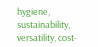hygiene, sustainability, versatility, cost-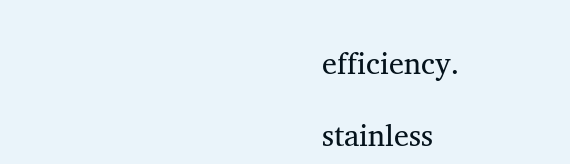efficiency.

stainless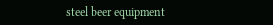steel beer equipment